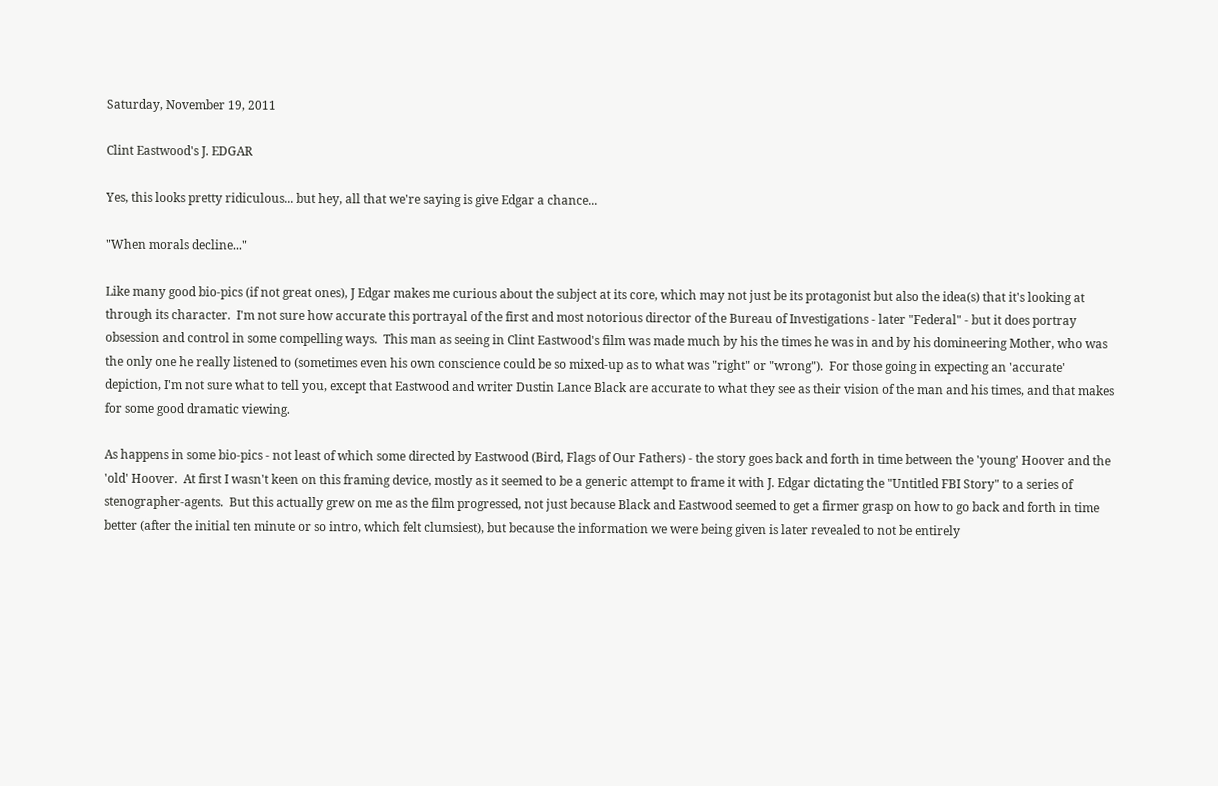Saturday, November 19, 2011

Clint Eastwood's J. EDGAR

Yes, this looks pretty ridiculous... but hey, all that we're saying is give Edgar a chance...

"When morals decline..."

Like many good bio-pics (if not great ones), J Edgar makes me curious about the subject at its core, which may not just be its protagonist but also the idea(s) that it's looking at through its character.  I'm not sure how accurate this portrayal of the first and most notorious director of the Bureau of Investigations - later "Federal" - but it does portray obsession and control in some compelling ways.  This man as seeing in Clint Eastwood's film was made much by his the times he was in and by his domineering Mother, who was the only one he really listened to (sometimes even his own conscience could be so mixed-up as to what was "right" or "wrong").  For those going in expecting an 'accurate' depiction, I'm not sure what to tell you, except that Eastwood and writer Dustin Lance Black are accurate to what they see as their vision of the man and his times, and that makes for some good dramatic viewing.

As happens in some bio-pics - not least of which some directed by Eastwood (Bird, Flags of Our Fathers) - the story goes back and forth in time between the 'young' Hoover and the 'old' Hoover.  At first I wasn't keen on this framing device, mostly as it seemed to be a generic attempt to frame it with J. Edgar dictating the "Untitled FBI Story" to a series of stenographer-agents.  But this actually grew on me as the film progressed, not just because Black and Eastwood seemed to get a firmer grasp on how to go back and forth in time better (after the initial ten minute or so intro, which felt clumsiest), but because the information we were being given is later revealed to not be entirely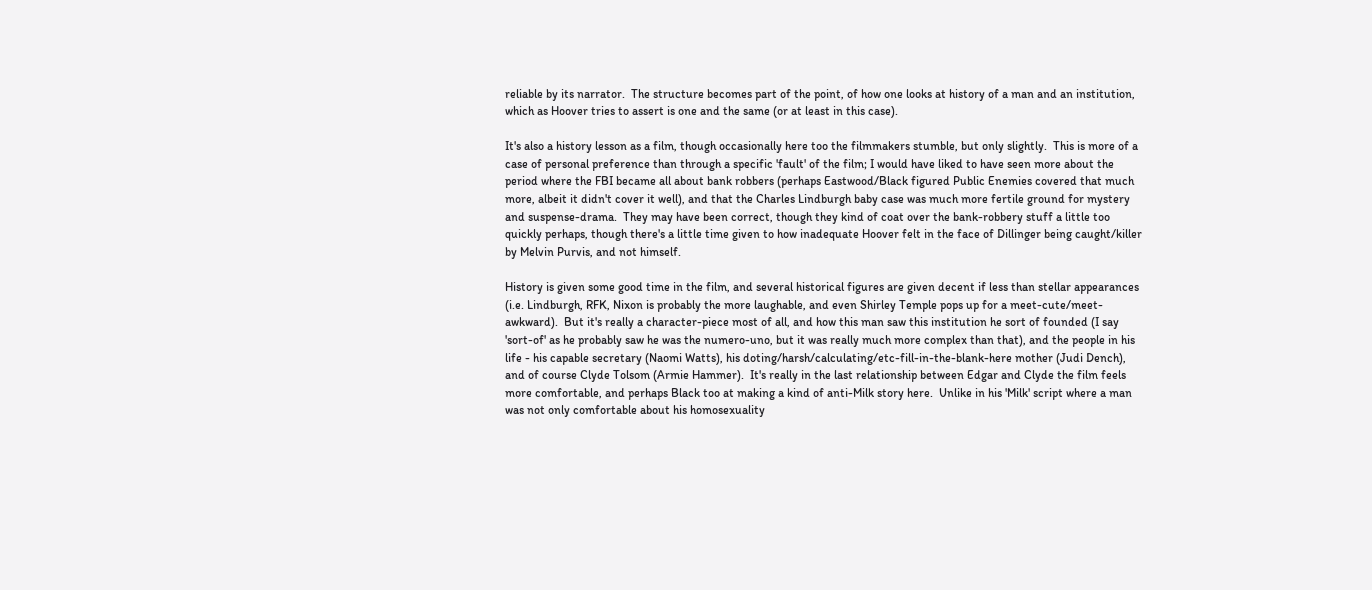reliable by its narrator.  The structure becomes part of the point, of how one looks at history of a man and an institution, which as Hoover tries to assert is one and the same (or at least in this case).

It's also a history lesson as a film, though occasionally here too the filmmakers stumble, but only slightly.  This is more of a case of personal preference than through a specific 'fault' of the film; I would have liked to have seen more about the period where the FBI became all about bank robbers (perhaps Eastwood/Black figured Public Enemies covered that much more, albeit it didn't cover it well), and that the Charles Lindburgh baby case was much more fertile ground for mystery and suspense-drama.  They may have been correct, though they kind of coat over the bank-robbery stuff a little too quickly perhaps, though there's a little time given to how inadequate Hoover felt in the face of Dillinger being caught/killer by Melvin Purvis, and not himself.

History is given some good time in the film, and several historical figures are given decent if less than stellar appearances (i.e. Lindburgh, RFK, Nixon is probably the more laughable, and even Shirley Temple pops up for a meet-cute/meet-awkward).  But it's really a character-piece most of all, and how this man saw this institution he sort of founded (I say 'sort-of' as he probably saw he was the numero-uno, but it was really much more complex than that), and the people in his life - his capable secretary (Naomi Watts), his doting/harsh/calculating/etc-fill-in-the-blank-here mother (Judi Dench), and of course Clyde Tolsom (Armie Hammer).  It's really in the last relationship between Edgar and Clyde the film feels more comfortable, and perhaps Black too at making a kind of anti-Milk story here.  Unlike in his 'Milk' script where a man was not only comfortable about his homosexuality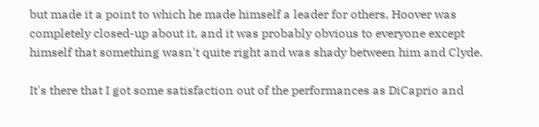but made it a point to which he made himself a leader for others, Hoover was completely closed-up about it, and it was probably obvious to everyone except himself that something wasn't quite right and was shady between him and Clyde.

It's there that I got some satisfaction out of the performances as DiCaprio and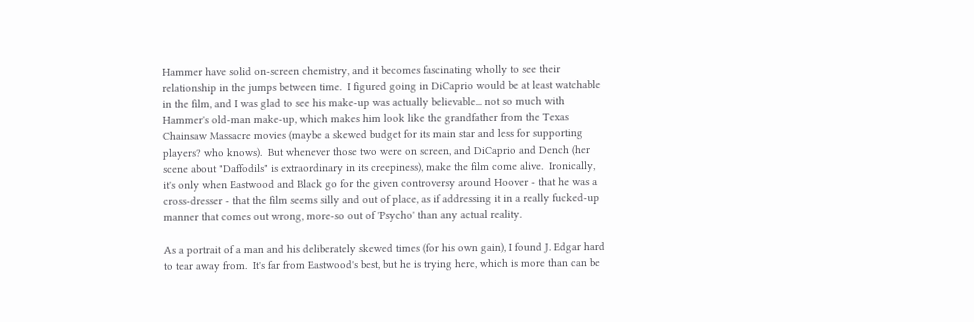Hammer have solid on-screen chemistry, and it becomes fascinating wholly to see their relationship in the jumps between time.  I figured going in DiCaprio would be at least watchable in the film, and I was glad to see his make-up was actually believable... not so much with Hammer's old-man make-up, which makes him look like the grandfather from the Texas Chainsaw Massacre movies (maybe a skewed budget for its main star and less for supporting players? who knows).  But whenever those two were on screen, and DiCaprio and Dench (her scene about "Daffodils" is extraordinary in its creepiness), make the film come alive.  Ironically, it's only when Eastwood and Black go for the given controversy around Hoover - that he was a cross-dresser - that the film seems silly and out of place, as if addressing it in a really fucked-up manner that comes out wrong, more-so out of 'Psycho' than any actual reality.

As a portrait of a man and his deliberately skewed times (for his own gain), I found J. Edgar hard to tear away from.  It's far from Eastwood's best, but he is trying here, which is more than can be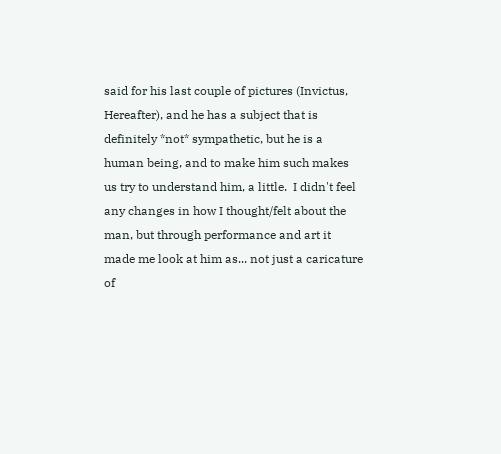said for his last couple of pictures (Invictus, Hereafter), and he has a subject that is definitely *not* sympathetic, but he is a human being, and to make him such makes us try to understand him, a little.  I didn't feel any changes in how I thought/felt about the man, but through performance and art it made me look at him as... not just a caricature of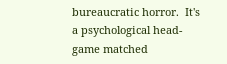bureaucratic horror.  It's a psychological head-game matched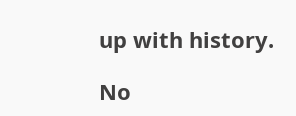up with history.

No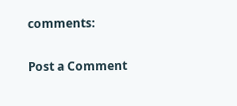comments:

Post a Comment